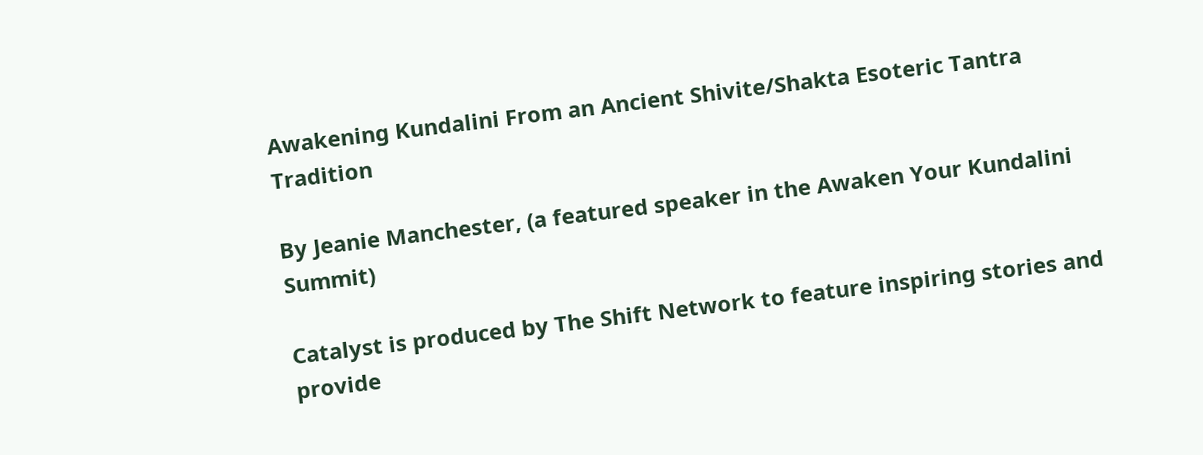Awakening Kundalini From an Ancient Shivite/Shakta Esoteric Tantra Tradition

By Jeanie Manchester, (a featured speaker in the Awaken Your Kundalini Summit)

Catalyst is produced by The Shift Network to feature inspiring stories and provide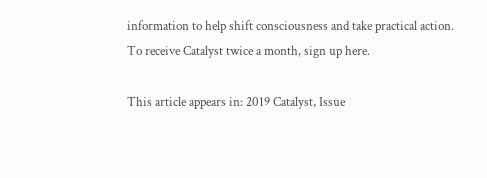information to help shift consciousness and take practical action. To receive Catalyst twice a month, sign up here.

This article appears in: 2019 Catalyst, Issue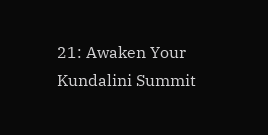21: Awaken Your Kundalini Summit